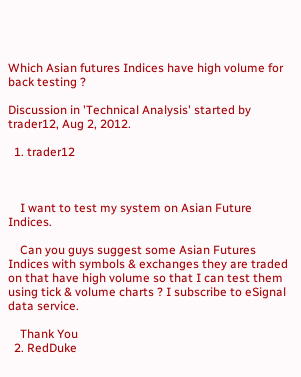Which Asian futures Indices have high volume for back testing ?

Discussion in 'Technical Analysis' started by trader12, Aug 2, 2012.

  1. trader12



    I want to test my system on Asian Future Indices.

    Can you guys suggest some Asian Futures Indices with symbols & exchanges they are traded on that have high volume so that I can test them using tick & volume charts ? I subscribe to eSignal data service.

    Thank You
  2. RedDuke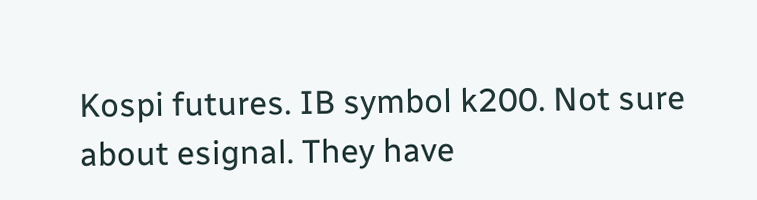Kospi futures. IB symbol k200. Not sure about esignal. They have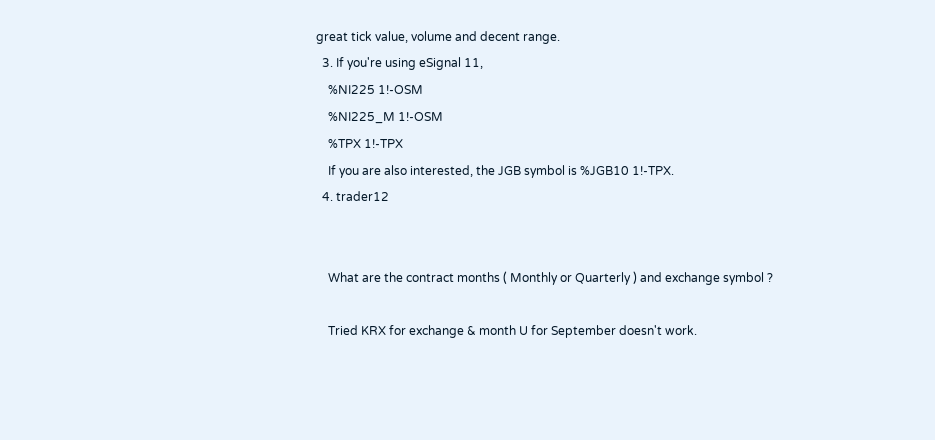great tick value, volume and decent range.
  3. If you're using eSignal 11,
    %NI225 1!-OSM
    %NI225_M 1!-OSM
    %TPX 1!-TPX
    If you are also interested, the JGB symbol is %JGB10 1!-TPX.
  4. trader12


    What are the contract months ( Monthly or Quarterly ) and exchange symbol ?

    Tried KRX for exchange & month U for September doesn't work.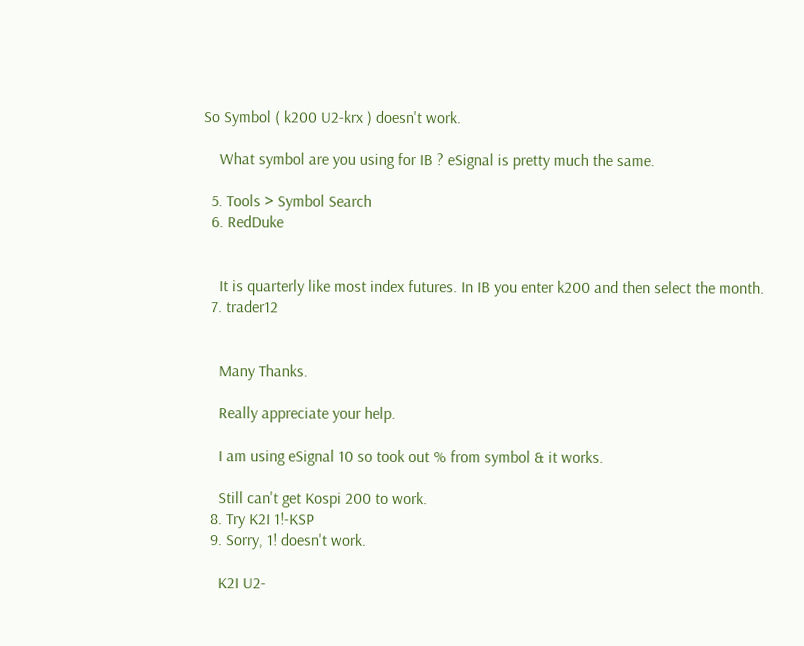So Symbol ( k200 U2-krx ) doesn't work.

    What symbol are you using for IB ? eSignal is pretty much the same.

  5. Tools > Symbol Search
  6. RedDuke


    It is quarterly like most index futures. In IB you enter k200 and then select the month.
  7. trader12


    Many Thanks.

    Really appreciate your help.

    I am using eSignal 10 so took out % from symbol & it works.

    Still can't get Kospi 200 to work.
  8. Try K2I 1!-KSP
  9. Sorry, 1! doesn't work.

    K2I U2-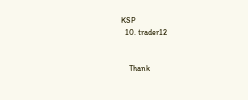KSP
  10. trader12


    Thank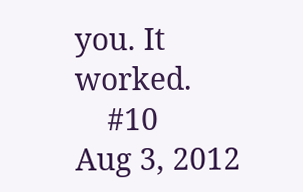you. It worked.
    #10     Aug 3, 2012